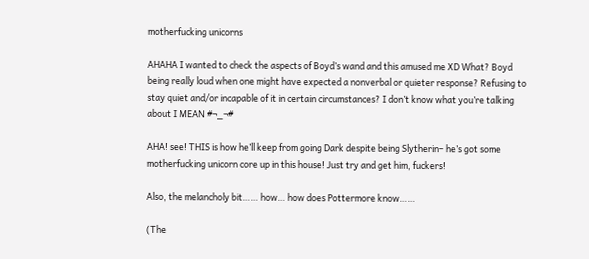motherfucking unicorns

AHAHA I wanted to check the aspects of Boyd’s wand and this amused me XD What? Boyd being really loud when one might have expected a nonverbal or quieter response? Refusing to stay quiet and/or incapable of it in certain circumstances? I don’t know what you’re talking about I MEAN #¬_¬#

AHA! see! THIS is how he’ll keep from going Dark despite being Slytherin– he’s got some motherfucking unicorn core up in this house! Just try and get him, fuckers!

Also, the melancholy bit…… how… how does Pottermore know……

(The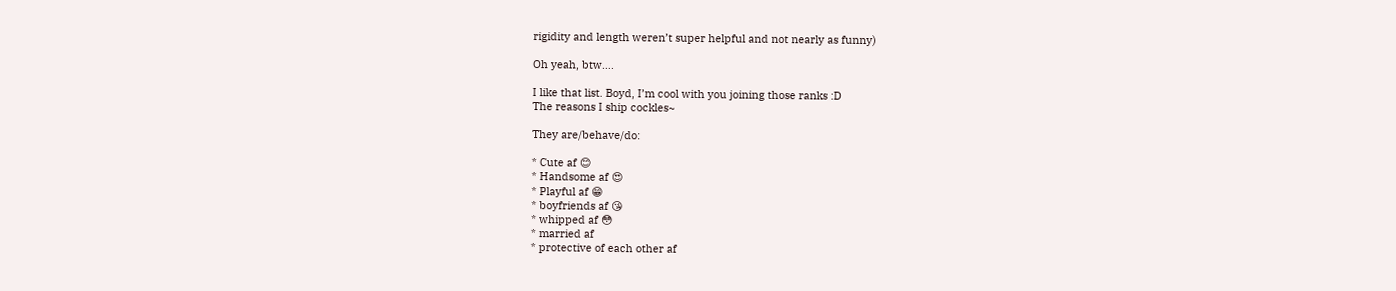rigidity and length weren’t super helpful and not nearly as funny)

Oh yeah, btw….

I like that list. Boyd, I’m cool with you joining those ranks :D
The reasons I ship cockles~

They are/behave/do:

* Cute af 😊
* Handsome af 😍
* Playful af 😁
* boyfriends af 😘
* whipped af 😳
* married af
* protective of each other af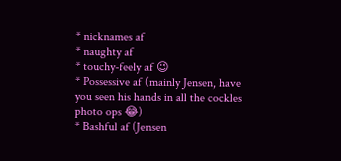* nicknames af
* naughty af
* touchy-feely af 😉
* Possessive af (mainly Jensen, have you seen his hands in all the cockles photo ops 😂)
* Bashful af (Jensen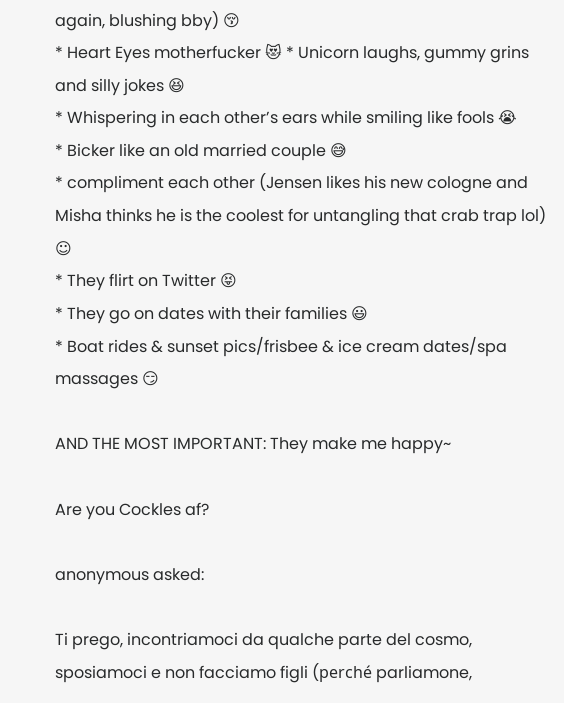again, blushing bby) 😚
* Heart Eyes motherfucker 😻 * Unicorn laughs, gummy grins and silly jokes 😆
* Whispering in each other’s ears while smiling like fools 😭
* Bicker like an old married couple 😅
* compliment each other (Jensen likes his new cologne and Misha thinks he is the coolest for untangling that crab trap lol) ☺
* They flirt on Twitter 😝
* They go on dates with their families 😃
* Boat rides & sunset pics/frisbee & ice cream dates/spa massages 😏

AND THE MOST IMPORTANT: They make me happy~

Are you Cockles af?

anonymous asked:

Ti prego, incontriamoci da qualche parte del cosmo, sposiamoci e non facciamo figli (perché parliamone,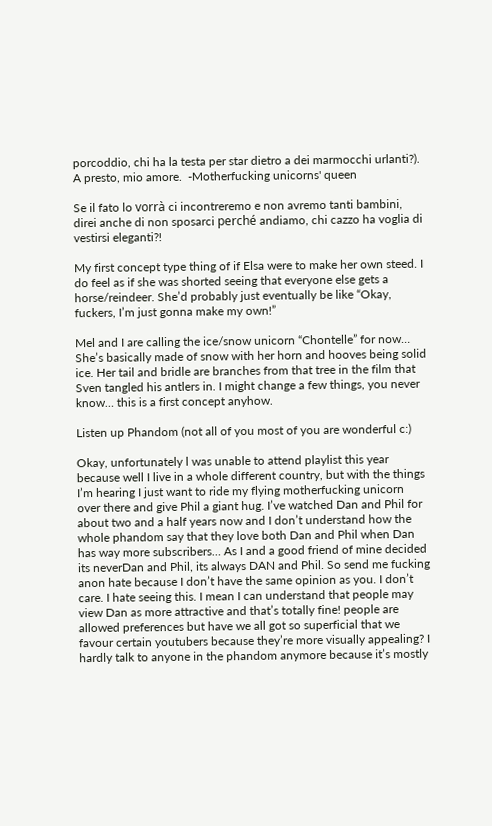porcoddio, chi ha la testa per star dietro a dei marmocchi urlanti?). A presto, mio amore.  -Motherfucking unicorns' queen

Se il fato lo vorrà ci incontreremo e non avremo tanti bambini, direi anche di non sposarci perché andiamo, chi cazzo ha voglia di vestirsi eleganti?!

My first concept type thing of if Elsa were to make her own steed. I do feel as if she was shorted seeing that everyone else gets a horse/reindeer. She’d probably just eventually be like “Okay, fuckers, I’m just gonna make my own!”

Mel and I are calling the ice/snow unicorn “Chontelle” for now… She’s basically made of snow with her horn and hooves being solid ice. Her tail and bridle are branches from that tree in the film that Sven tangled his antlers in. I might change a few things, you never know… this is a first concept anyhow.

Listen up Phandom (not all of you most of you are wonderful c:)

Okay, unfortunately l was unable to attend playlist this year because well I live in a whole different country, but with the things I’m hearing I just want to ride my flying motherfucking unicorn over there and give Phil a giant hug. I’ve watched Dan and Phil for about two and a half years now and I don’t understand how the whole phandom say that they love both Dan and Phil when Dan has way more subscribers… As I and a good friend of mine decided its neverDan and Phil, its always DAN and Phil. So send me fucking anon hate because I don’t have the same opinion as you. I don’t care. I hate seeing this. I mean I can understand that people may view Dan as more attractive and that’s totally fine! people are allowed preferences but have we all got so superficial that we favour certain youtubers because they’re more visually appealing? I hardly talk to anyone in the phandom anymore because it’s mostly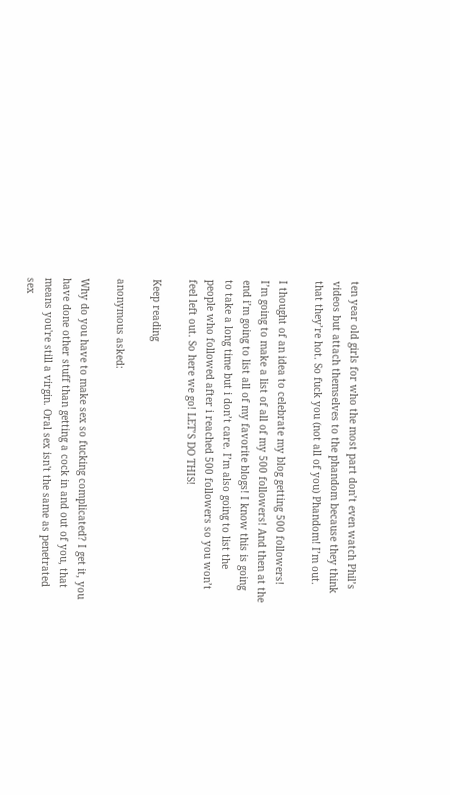ten year old girls for who the most part don’t even watch Phil’s videos but attach themselves to the phandom because they think that they’re hot. So fuck you (not all of you) Phandom! I’m out.

I thought of an idea to celebrate my blog getting 500 followers! I’m going to make a list of all of my 500 followers! And then at the end i’m going to list all of my favorite blogs! I know this is going to take a long time but i don’t care. I’m also going to list the people who followed after i reached 500 followers so you won’t feel left out. So here we go! LET’S DO THIS!

Keep reading

anonymous asked:

Why do you have to make sex so fucking complicated? I get it, you have done other stuff than getting a cock in and out of you, that means you're still a virgin. Oral sex isn't the same as penetrated sex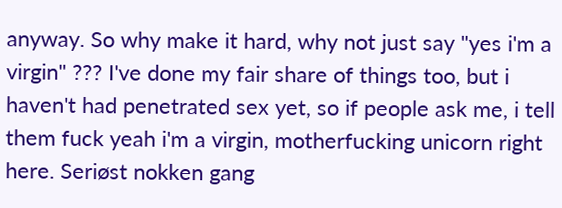anyway. So why make it hard, why not just say "yes i'm a virgin" ??? I've done my fair share of things too, but i haven't had penetrated sex yet, so if people ask me, i tell them fuck yeah i'm a virgin, motherfucking unicorn right here. Seriøst nokken gang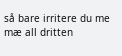så bare irritere du me mæ all dritten